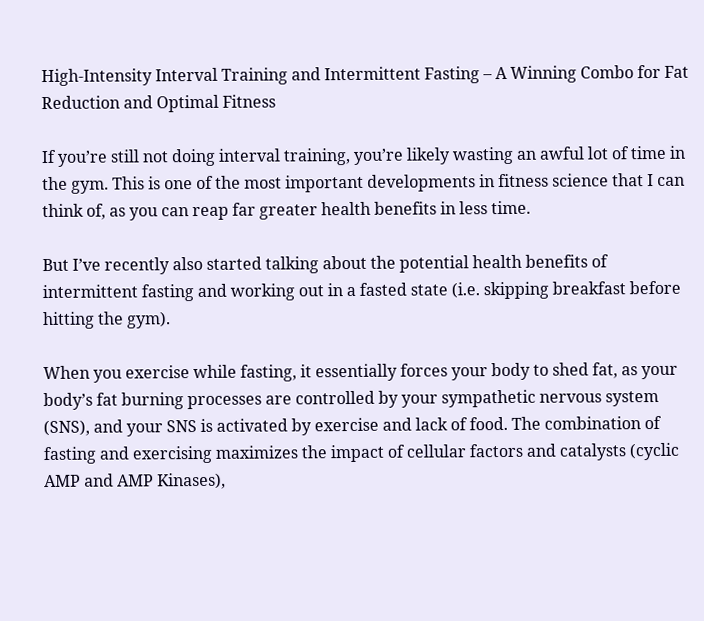High-Intensity Interval Training and Intermittent Fasting – A Winning Combo for Fat Reduction and Optimal Fitness

If you’re still not doing interval training, you’re likely wasting an awful lot of time in the gym. This is one of the most important developments in fitness science that I can think of, as you can reap far greater health benefits in less time.

But I’ve recently also started talking about the potential health benefits of intermittent fasting and working out in a fasted state (i.e. skipping breakfast before hitting the gym).

When you exercise while fasting, it essentially forces your body to shed fat, as your body’s fat burning processes are controlled by your sympathetic nervous system (SNS), and your SNS is activated by exercise and lack of food. The combination of fasting and exercising maximizes the impact of cellular factors and catalysts (cyclic AMP and AMP Kinases),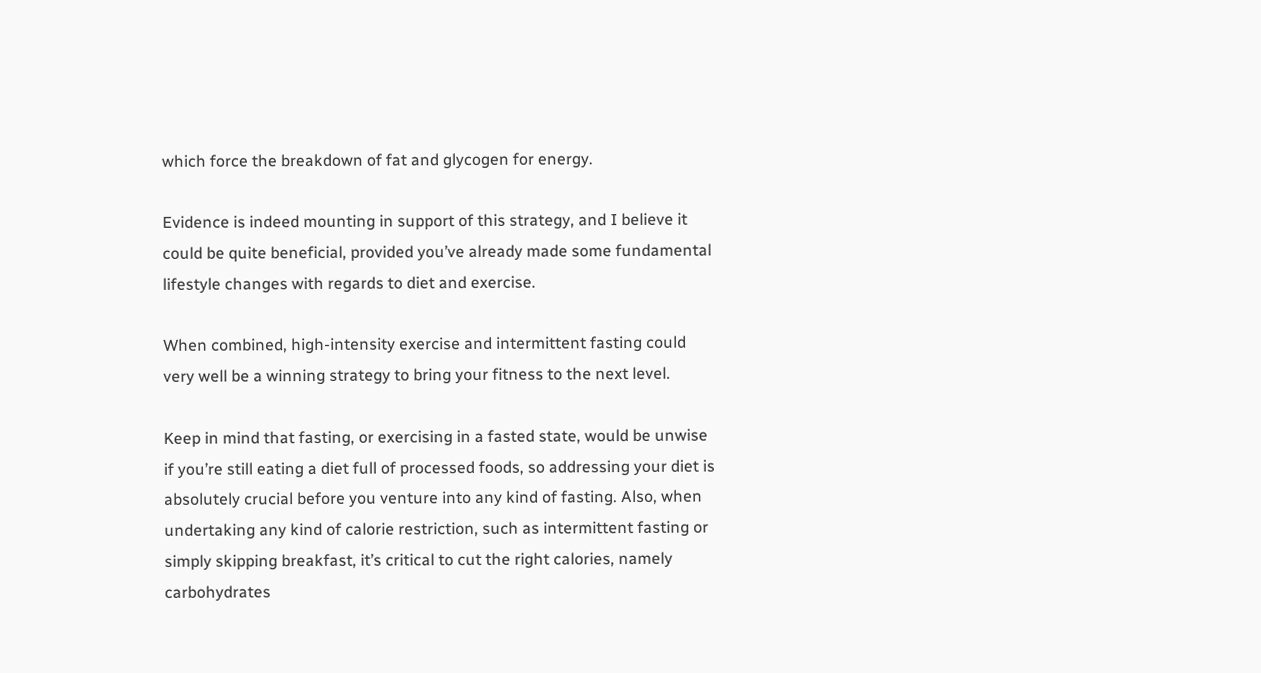which force the breakdown of fat and glycogen for energy.

Evidence is indeed mounting in support of this strategy, and I believe it could be quite beneficial, provided you’ve already made some fundamental lifestyle changes with regards to diet and exercise.

When combined, high-intensity exercise and intermittent fasting could very well be a winning strategy to bring your fitness to the next level.

Keep in mind that fasting, or exercising in a fasted state, would be unwise if you’re still eating a diet full of processed foods, so addressing your diet is absolutely crucial before you venture into any kind of fasting. Also, when undertaking any kind of calorie restriction, such as intermittent fasting or simply skipping breakfast, it’s critical to cut the right calories, namely carbohydrates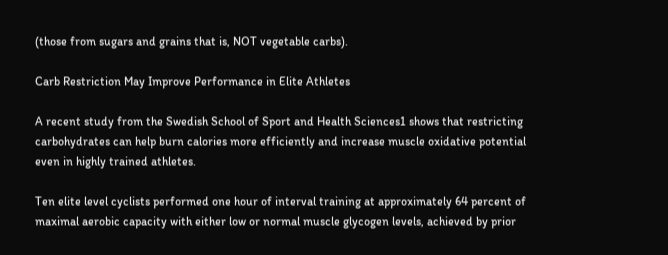(those from sugars and grains that is, NOT vegetable carbs).

Carb Restriction May Improve Performance in Elite Athletes

A recent study from the Swedish School of Sport and Health Sciences1 shows that restricting carbohydrates can help burn calories more efficiently and increase muscle oxidative potential even in highly trained athletes.

Ten elite level cyclists performed one hour of interval training at approximately 64 percent of maximal aerobic capacity with either low or normal muscle glycogen levels, achieved by prior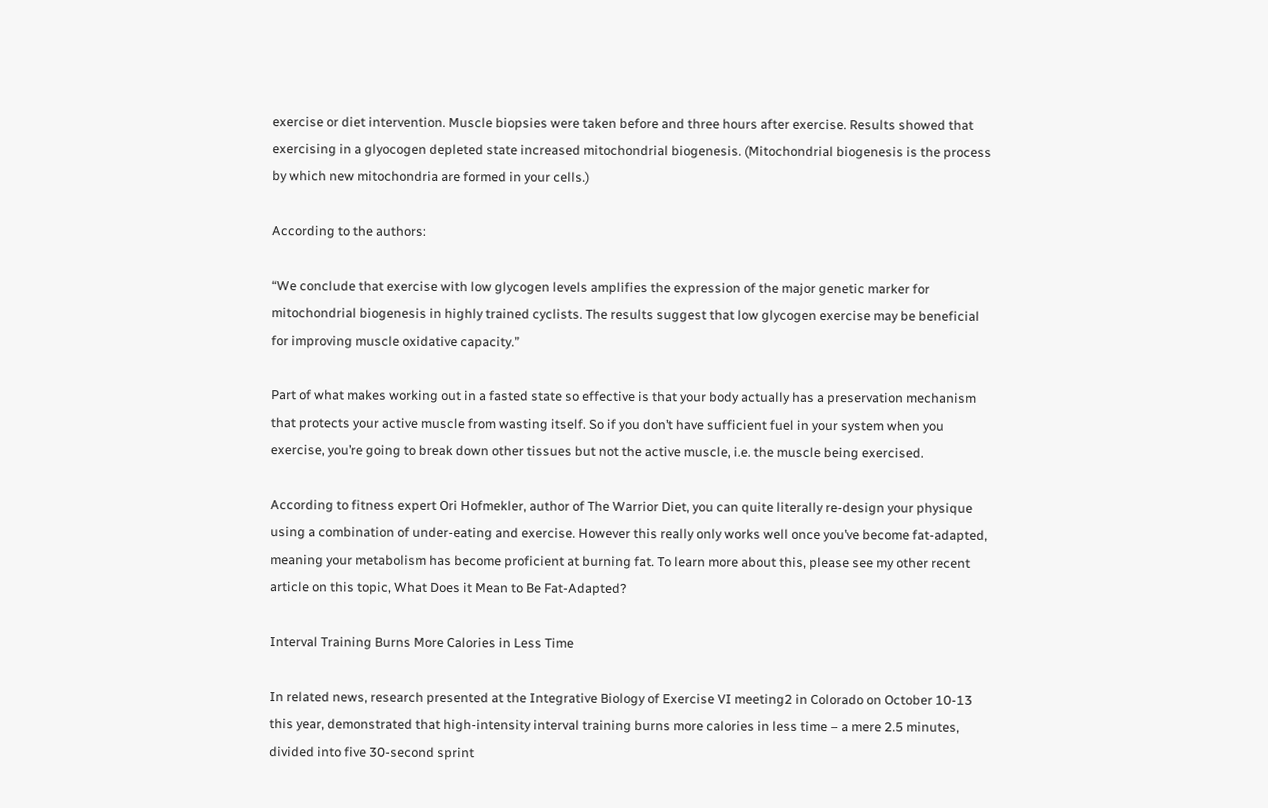exercise or diet intervention. Muscle biopsies were taken before and three hours after exercise. Results showed that exercising in a glyocogen depleted state increased mitochondrial biogenesis. (Mitochondrial biogenesis is the process by which new mitochondria are formed in your cells.)

According to the authors:

“We conclude that exercise with low glycogen levels amplifies the expression of the major genetic marker for mitochondrial biogenesis in highly trained cyclists. The results suggest that low glycogen exercise may be beneficial for improving muscle oxidative capacity.”

Part of what makes working out in a fasted state so effective is that your body actually has a preservation mechanism that protects your active muscle from wasting itself. So if you don’t have sufficient fuel in your system when you exercise, you’re going to break down other tissues but not the active muscle, i.e. the muscle being exercised.

According to fitness expert Ori Hofmekler, author of The Warrior Diet, you can quite literally re-design your physique using a combination of under-eating and exercise. However this really only works well once you’ve become fat-adapted, meaning your metabolism has become proficient at burning fat. To learn more about this, please see my other recent article on this topic, What Does it Mean to Be Fat-Adapted?

Interval Training Burns More Calories in Less Time

In related news, research presented at the Integrative Biology of Exercise VI meeting2 in Colorado on October 10-13 this year, demonstrated that high-intensity interval training burns more calories in less time – a mere 2.5 minutes, divided into five 30-second sprint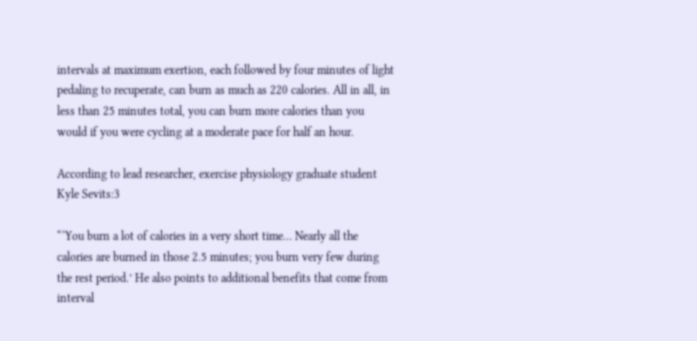intervals at maximum exertion, each followed by four minutes of light pedaling to recuperate, can burn as much as 220 calories. All in all, in less than 25 minutes total, you can burn more calories than you would if you were cycling at a moderate pace for half an hour.

According to lead researcher, exercise physiology graduate student Kyle Sevits:3

“‘You burn a lot of calories in a very short time… Nearly all the calories are burned in those 2.5 minutes; you burn very few during the rest period.’ He also points to additional benefits that come from interval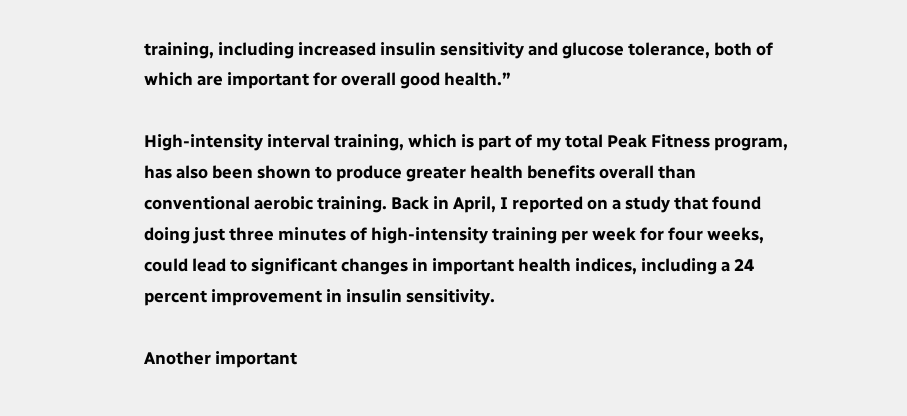training, including increased insulin sensitivity and glucose tolerance, both of which are important for overall good health.”

High-intensity interval training, which is part of my total Peak Fitness program, has also been shown to produce greater health benefits overall than conventional aerobic training. Back in April, I reported on a study that found doing just three minutes of high-intensity training per week for four weeks, could lead to significant changes in important health indices, including a 24 percent improvement in insulin sensitivity.

Another important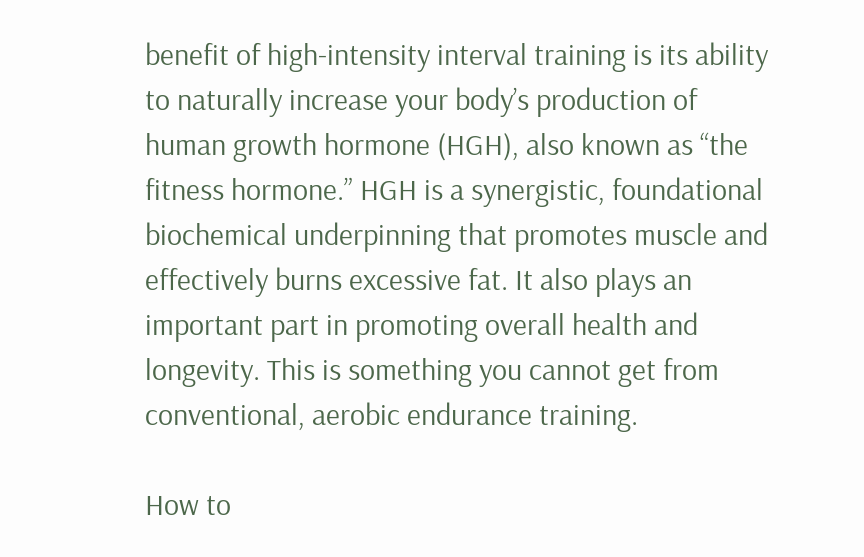benefit of high-intensity interval training is its ability to naturally increase your body’s production of human growth hormone (HGH), also known as “the fitness hormone.” HGH is a synergistic, foundational biochemical underpinning that promotes muscle and effectively burns excessive fat. It also plays an important part in promoting overall health and longevity. This is something you cannot get from conventional, aerobic endurance training.

How to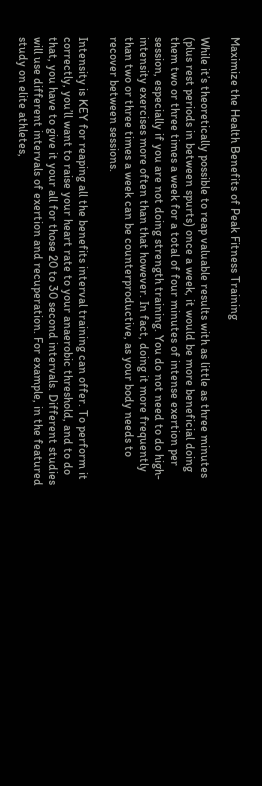Maximize the Health Benefits of Peak Fitness Training

While it’s theoretically possible to reap valuable results with as little as three minutes (plus rest periods in between spurts) once a week, it would be more beneficial doing them two or three times a week for a total of four minutes of intense exertion per session, especially if you are not doing strength training. You do not need to do high-intensity exercises more often than that however. In fact, doing it more frequently than two or three times a week can be counterproductive, as your body needs to recover between sessions.

Intensity is KEY for reaping all the benefits interval training can offer. To perform it correctly, you’ll want to raise your heart rate to your anaerobic threshold, and to do that, you have to give it your all for those 20 to 30 second intervals. Different studies will use different intervals of exertion and recuperation. For example, in the featured study on elite athletes,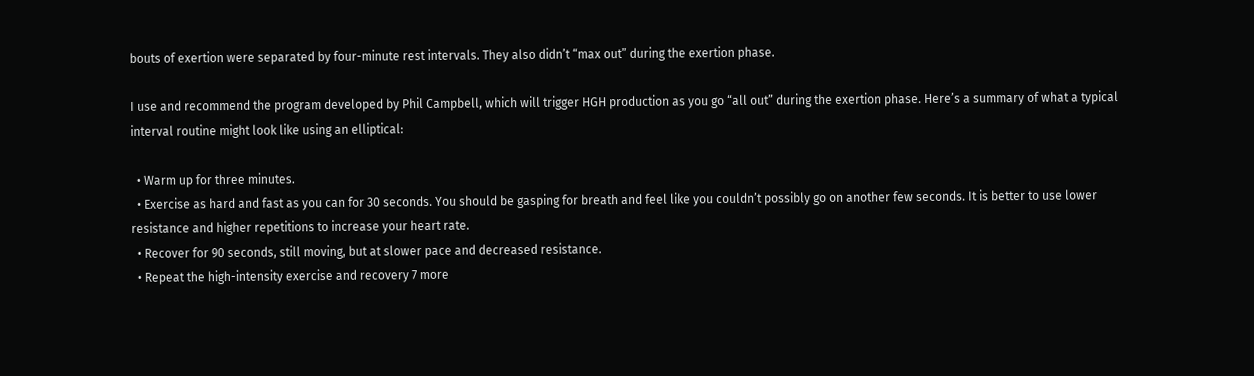bouts of exertion were separated by four-minute rest intervals. They also didn’t “max out” during the exertion phase.

I use and recommend the program developed by Phil Campbell, which will trigger HGH production as you go “all out” during the exertion phase. Here’s a summary of what a typical interval routine might look like using an elliptical:

  • Warm up for three minutes.
  • Exercise as hard and fast as you can for 30 seconds. You should be gasping for breath and feel like you couldn’t possibly go on another few seconds. It is better to use lower resistance and higher repetitions to increase your heart rate.
  • Recover for 90 seconds, still moving, but at slower pace and decreased resistance.
  • Repeat the high-intensity exercise and recovery 7 more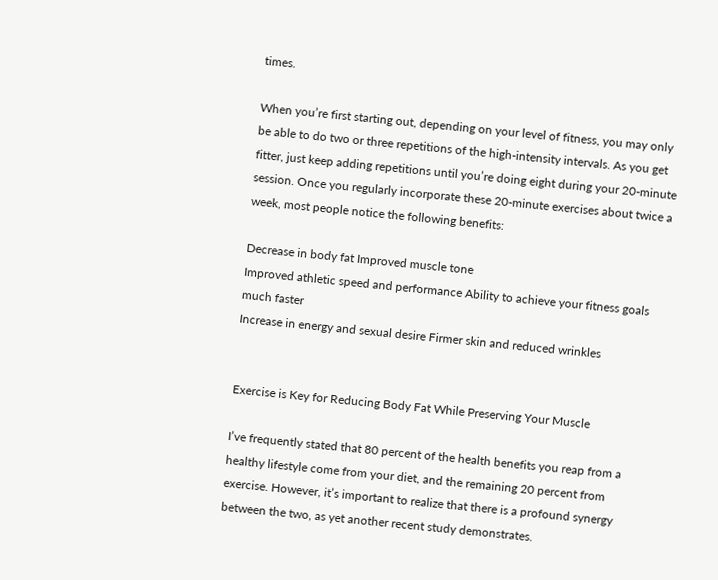times.

When you’re first starting out, depending on your level of fitness, you may only be able to do two or three repetitions of the high-intensity intervals. As you get fitter, just keep adding repetitions until you’re doing eight during your 20-minute session. Once you regularly incorporate these 20-minute exercises about twice a week, most people notice the following benefits:

Decrease in body fat Improved muscle tone
Improved athletic speed and performance Ability to achieve your fitness goals much faster
Increase in energy and sexual desire Firmer skin and reduced wrinkles


Exercise is Key for Reducing Body Fat While Preserving Your Muscle

I’ve frequently stated that 80 percent of the health benefits you reap from a healthy lifestyle come from your diet, and the remaining 20 percent from exercise. However, it’s important to realize that there is a profound synergy between the two, as yet another recent study demonstrates.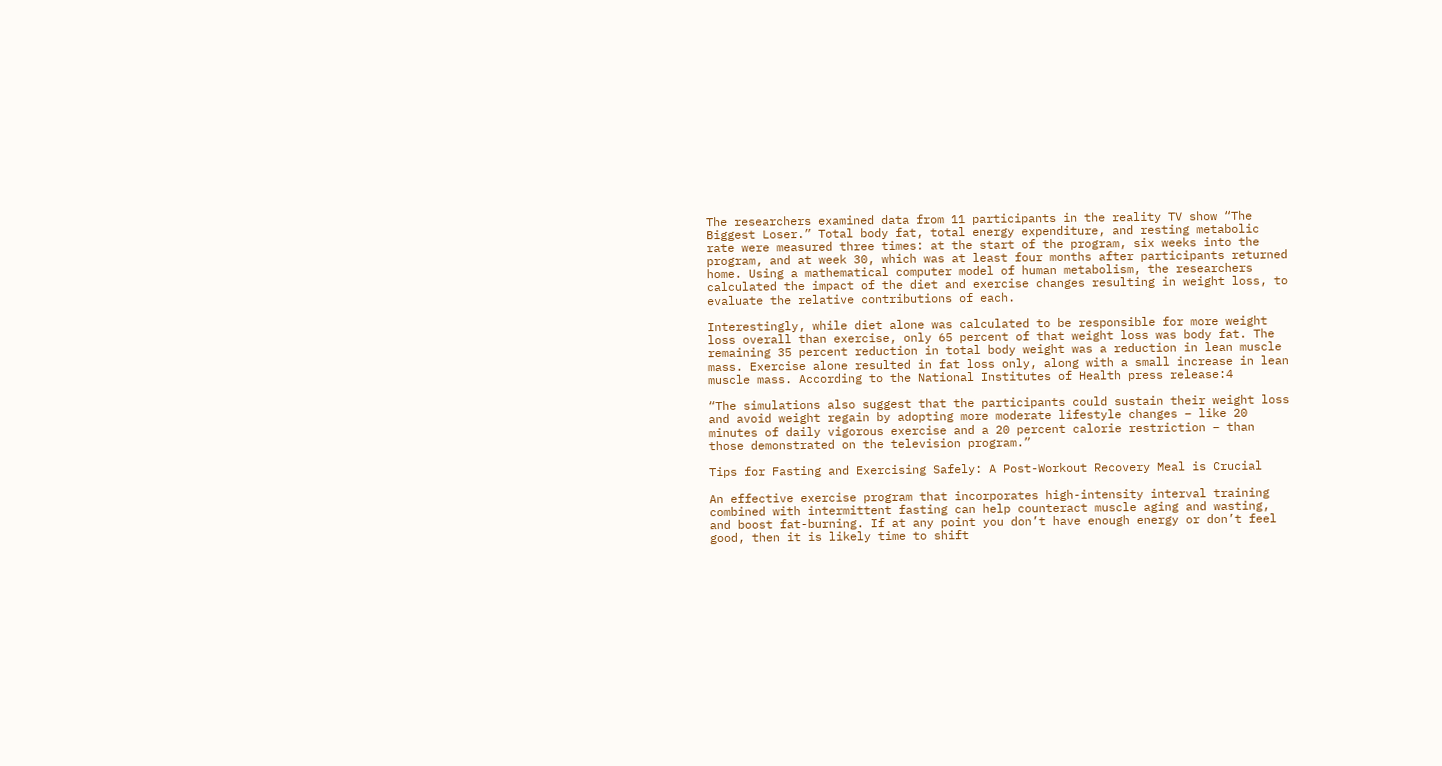The researchers examined data from 11 participants in the reality TV show “The Biggest Loser.” Total body fat, total energy expenditure, and resting metabolic rate were measured three times: at the start of the program, six weeks into the program, and at week 30, which was at least four months after participants returned home. Using a mathematical computer model of human metabolism, the researchers calculated the impact of the diet and exercise changes resulting in weight loss, to evaluate the relative contributions of each.

Interestingly, while diet alone was calculated to be responsible for more weight loss overall than exercise, only 65 percent of that weight loss was body fat. The remaining 35 percent reduction in total body weight was a reduction in lean muscle mass. Exercise alone resulted in fat loss only, along with a small increase in lean muscle mass. According to the National Institutes of Health press release:4

“The simulations also suggest that the participants could sustain their weight loss and avoid weight regain by adopting more moderate lifestyle changes – like 20 minutes of daily vigorous exercise and a 20 percent calorie restriction – than those demonstrated on the television program.”

Tips for Fasting and Exercising Safely: A Post-Workout Recovery Meal is Crucial

An effective exercise program that incorporates high-intensity interval training combined with intermittent fasting can help counteract muscle aging and wasting, and boost fat-burning. If at any point you don’t have enough energy or don’t feel good, then it is likely time to shift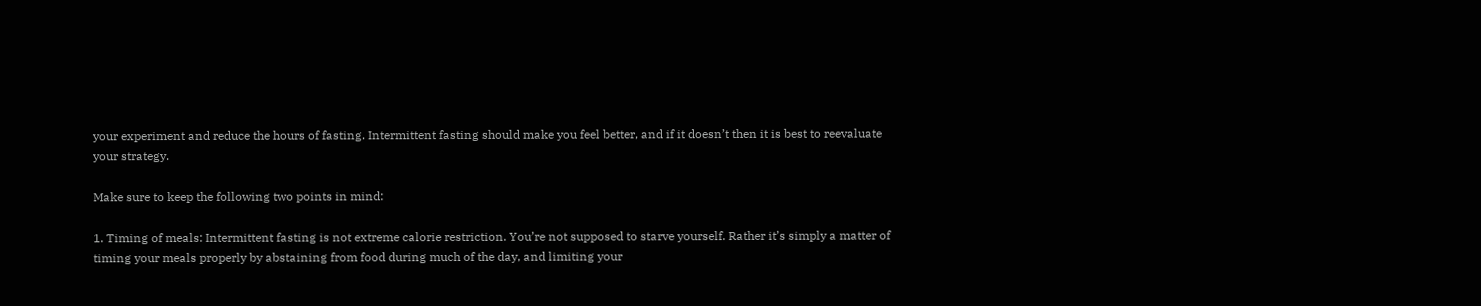your experiment and reduce the hours of fasting. Intermittent fasting should make you feel better, and if it doesn’t then it is best to reevaluate your strategy.

Make sure to keep the following two points in mind:

1. Timing of meals: Intermittent fasting is not extreme calorie restriction. You’re not supposed to starve yourself. Rather it’s simply a matter of timing your meals properly by abstaining from food during much of the day, and limiting your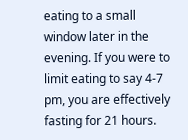eating to a small window later in the evening. If you were to limit eating to say 4-7 pm, you are effectively fasting for 21 hours.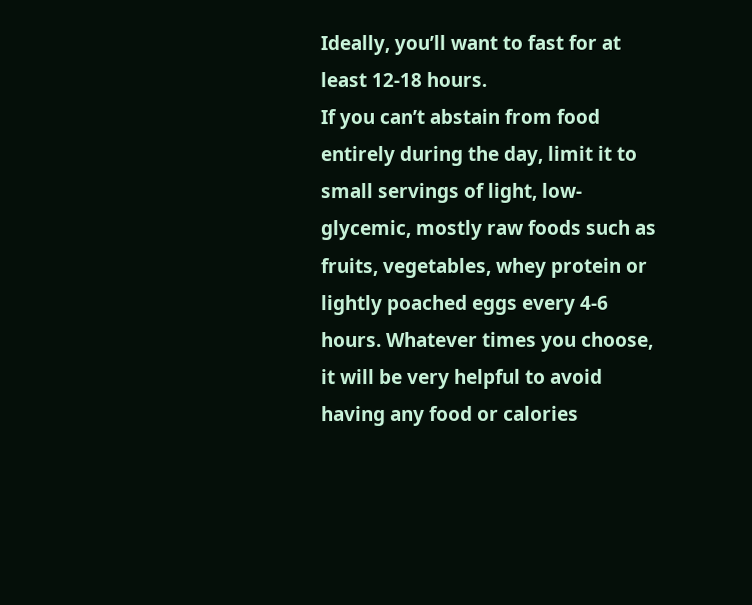Ideally, you’ll want to fast for at least 12-18 hours.
If you can’t abstain from food entirely during the day, limit it to small servings of light, low-glycemic, mostly raw foods such as fruits, vegetables, whey protein or lightly poached eggs every 4-6 hours. Whatever times you choose, it will be very helpful to avoid having any food or calories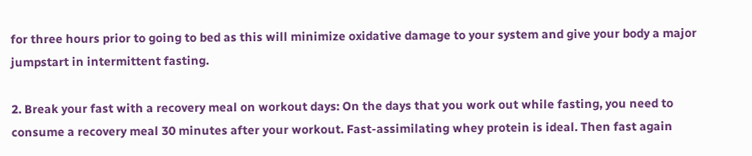for three hours prior to going to bed as this will minimize oxidative damage to your system and give your body a major jumpstart in intermittent fasting.

2. Break your fast with a recovery meal on workout days: On the days that you work out while fasting, you need to consume a recovery meal 30 minutes after your workout. Fast-assimilating whey protein is ideal. Then fast again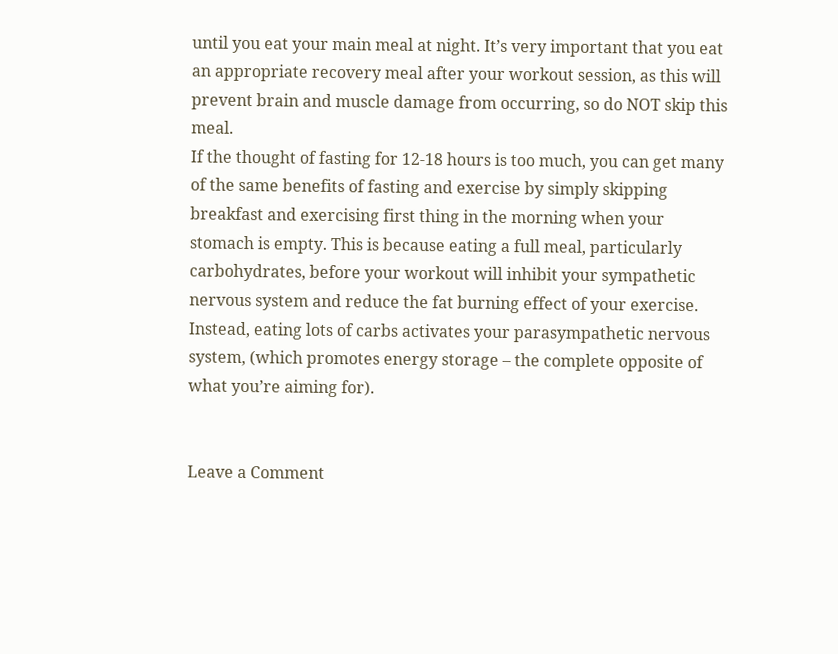until you eat your main meal at night. It’s very important that you eat an appropriate recovery meal after your workout session, as this will prevent brain and muscle damage from occurring, so do NOT skip this meal.
If the thought of fasting for 12-18 hours is too much, you can get many of the same benefits of fasting and exercise by simply skipping breakfast and exercising first thing in the morning when your stomach is empty. This is because eating a full meal, particularly carbohydrates, before your workout will inhibit your sympathetic nervous system and reduce the fat burning effect of your exercise. Instead, eating lots of carbs activates your parasympathetic nervous system, (which promotes energy storage – the complete opposite of what you’re aiming for).


Leave a Comment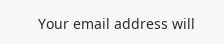Your email address will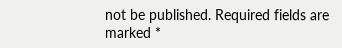not be published. Required fields are marked *